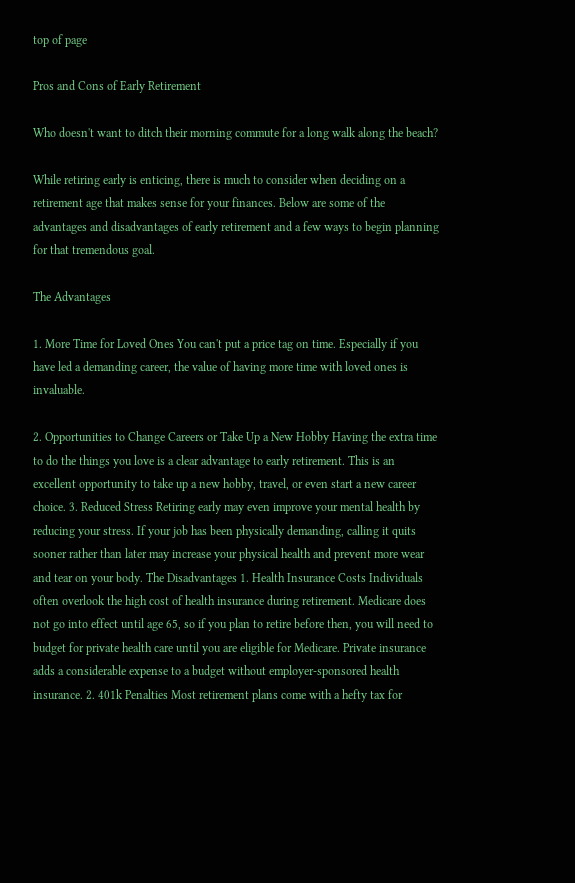top of page

Pros and Cons of Early Retirement

Who doesn't want to ditch their morning commute for a long walk along the beach?

While retiring early is enticing, there is much to consider when deciding on a retirement age that makes sense for your finances. Below are some of the advantages and disadvantages of early retirement and a few ways to begin planning for that tremendous goal.

The Advantages

1. More Time for Loved Ones You can't put a price tag on time. Especially if you have led a demanding career, the value of having more time with loved ones is invaluable.

2. Opportunities to Change Careers or Take Up a New Hobby Having the extra time to do the things you love is a clear advantage to early retirement. This is an excellent opportunity to take up a new hobby, travel, or even start a new career choice. 3. Reduced Stress Retiring early may even improve your mental health by reducing your stress. If your job has been physically demanding, calling it quits sooner rather than later may increase your physical health and prevent more wear and tear on your body. The Disadvantages 1. Health Insurance Costs Individuals often overlook the high cost of health insurance during retirement. Medicare does not go into effect until age 65, so if you plan to retire before then, you will need to budget for private health care until you are eligible for Medicare. Private insurance adds a considerable expense to a budget without employer-sponsored health insurance. 2. 401k Penalties Most retirement plans come with a hefty tax for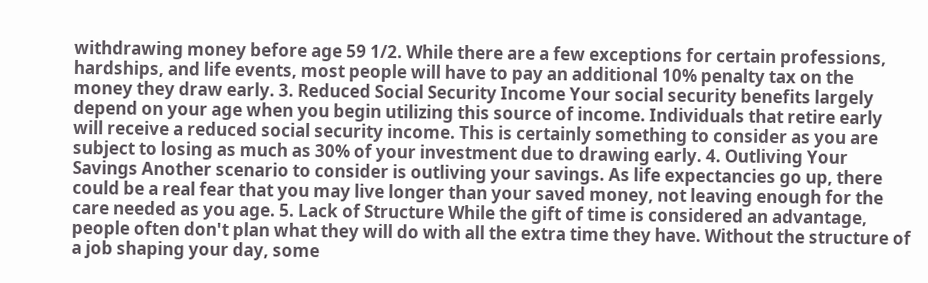withdrawing money before age 59 1/2. While there are a few exceptions for certain professions, hardships, and life events, most people will have to pay an additional 10% penalty tax on the money they draw early. 3. Reduced Social Security Income Your social security benefits largely depend on your age when you begin utilizing this source of income. Individuals that retire early will receive a reduced social security income. This is certainly something to consider as you are subject to losing as much as 30% of your investment due to drawing early. 4. Outliving Your Savings Another scenario to consider is outliving your savings. As life expectancies go up, there could be a real fear that you may live longer than your saved money, not leaving enough for the care needed as you age. 5. Lack of Structure While the gift of time is considered an advantage, people often don't plan what they will do with all the extra time they have. Without the structure of a job shaping your day, some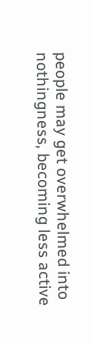people may get overwhelmed into nothingness, becoming less active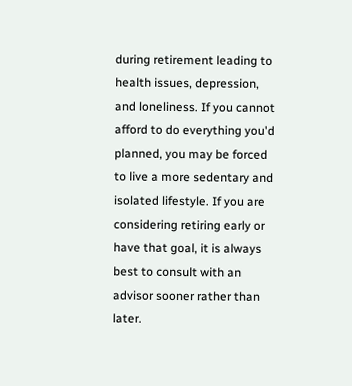during retirement leading to health issues, depression, and loneliness. If you cannot afford to do everything you'd planned, you may be forced to live a more sedentary and isolated lifestyle. If you are considering retiring early or have that goal, it is always best to consult with an advisor sooner rather than later.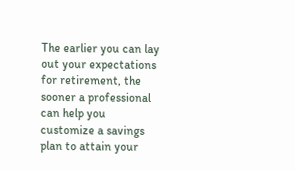The earlier you can lay out your expectations for retirement, the sooner a professional can help you customize a savings plan to attain your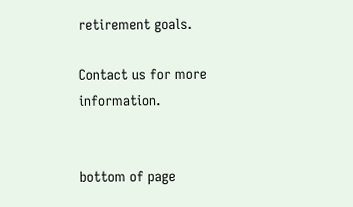retirement goals.

Contact us for more information.


bottom of page